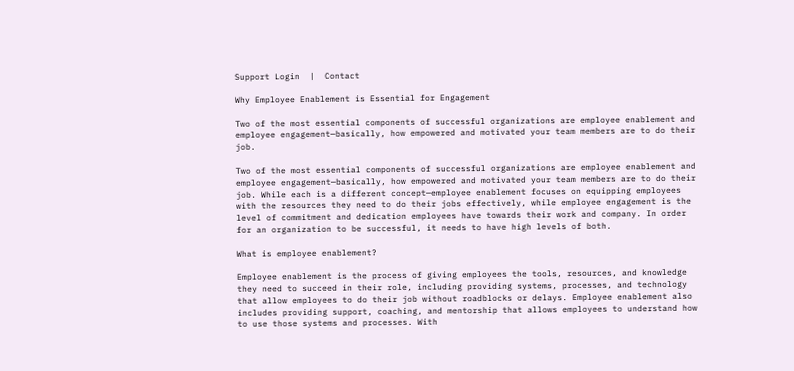Support Login  |  Contact

Why Employee Enablement is Essential for Engagement

Two of the most essential components of successful organizations are employee enablement and employee engagement—basically, how empowered and motivated your team members are to do their job.

Two of the most essential components of successful organizations are employee enablement and employee engagement—basically, how empowered and motivated your team members are to do their job. While each is a different concept—employee enablement focuses on equipping employees with the resources they need to do their jobs effectively, while employee engagement is the level of commitment and dedication employees have towards their work and company. In order for an organization to be successful, it needs to have high levels of both.

What is employee enablement?

Employee enablement is the process of giving employees the tools, resources, and knowledge they need to succeed in their role, including providing systems, processes, and technology that allow employees to do their job without roadblocks or delays. Employee enablement also includes providing support, coaching, and mentorship that allows employees to understand how to use those systems and processes. With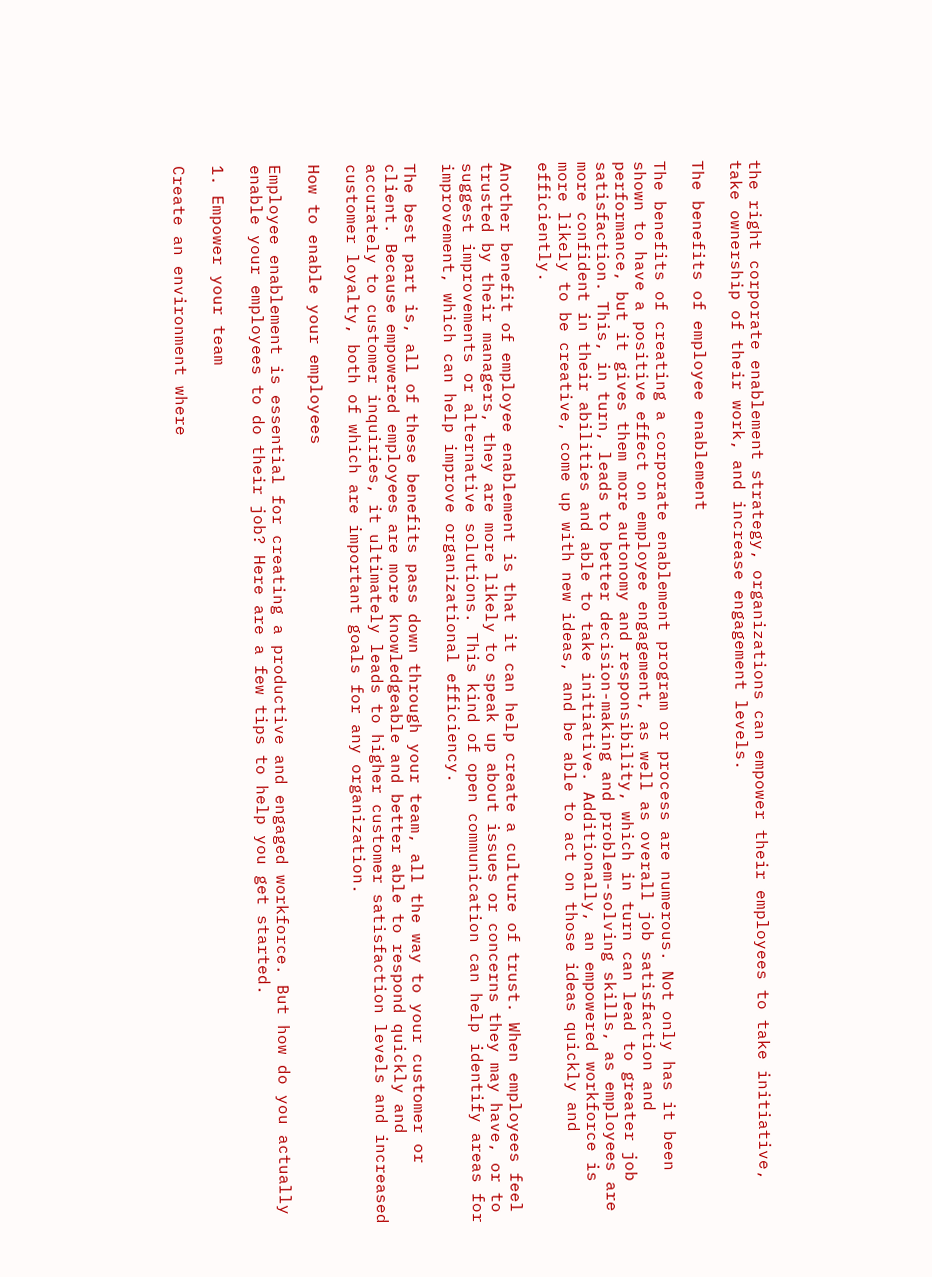the right corporate enablement strategy, organizations can empower their employees to take initiative, take ownership of their work, and increase engagement levels.

The benefits of employee enablement

The benefits of creating a corporate enablement program or process are numerous. Not only has it been shown to have a positive effect on employee engagement, as well as overall job satisfaction and performance, but it gives them more autonomy and responsibility, which in turn can lead to greater job satisfaction. This, in turn, leads to better decision-making and problem-solving skills, as employees are more confident in their abilities and able to take initiative. Additionally, an empowered workforce is more likely to be creative, come up with new ideas, and be able to act on those ideas quickly and efficiently.

Another benefit of employee enablement is that it can help create a culture of trust. When employees feel trusted by their managers, they are more likely to speak up about issues or concerns they may have, or to suggest improvements or alternative solutions. This kind of open communication can help identify areas for improvement, which can help improve organizational efficiency.

The best part is, all of these benefits pass down through your team, all the way to your customer or client. Because empowered employees are more knowledgeable and better able to respond quickly and accurately to customer inquiries, it ultimately leads to higher customer satisfaction levels and increased customer loyalty, both of which are important goals for any organization.

How to enable your employees

Employee enablement is essential for creating a productive and engaged workforce. But how do you actually enable your employees to do their job? Here are a few tips to help you get started.

1. Empower your team

Create an environment where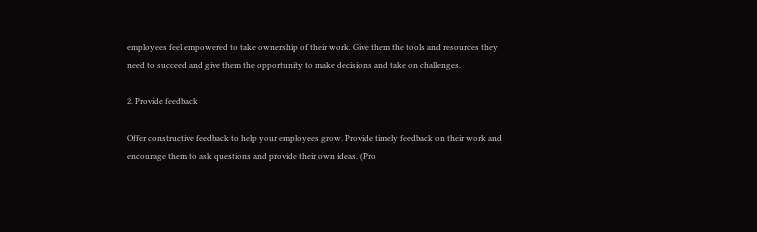employees feel empowered to take ownership of their work. Give them the tools and resources they need to succeed and give them the opportunity to make decisions and take on challenges.

2. Provide feedback

Offer constructive feedback to help your employees grow. Provide timely feedback on their work and encourage them to ask questions and provide their own ideas. (Pro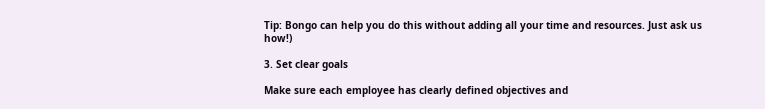Tip: Bongo can help you do this without adding all your time and resources. Just ask us how!)

3. Set clear goals

Make sure each employee has clearly defined objectives and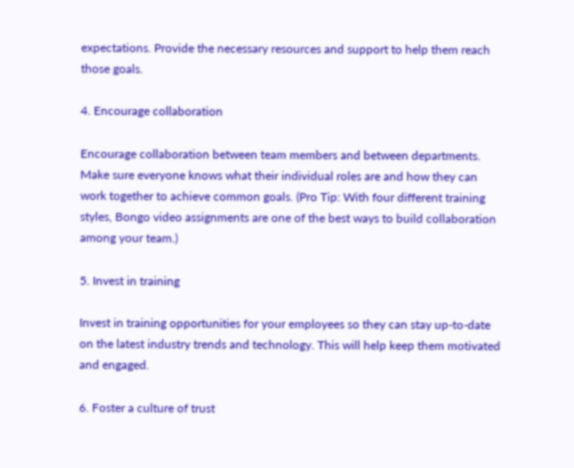expectations. Provide the necessary resources and support to help them reach those goals.

4. Encourage collaboration

Encourage collaboration between team members and between departments. Make sure everyone knows what their individual roles are and how they can work together to achieve common goals. (Pro Tip: With four different training styles, Bongo video assignments are one of the best ways to build collaboration among your team.)

5. Invest in training

Invest in training opportunities for your employees so they can stay up-to-date on the latest industry trends and technology. This will help keep them motivated and engaged.

6. Foster a culture of trust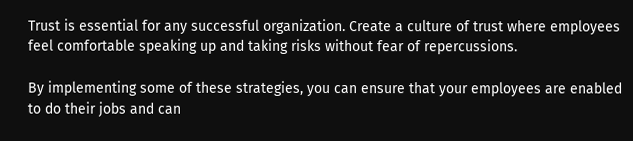Trust is essential for any successful organization. Create a culture of trust where employees feel comfortable speaking up and taking risks without fear of repercussions.

By implementing some of these strategies, you can ensure that your employees are enabled to do their jobs and can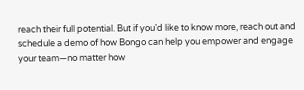reach their full potential. But if you’d like to know more, reach out and schedule a demo of how Bongo can help you empower and engage your team—no matter how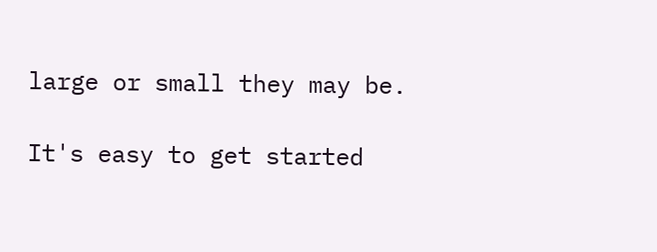large or small they may be.

It's easy to get started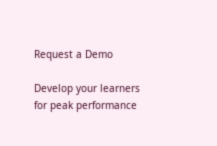Request a Demo

Develop your learners for peak performance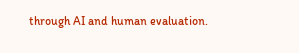through AI and human evaluation.